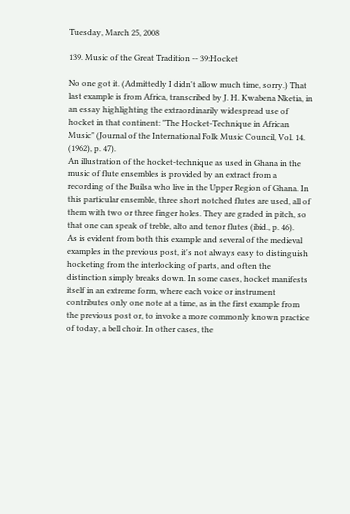Tuesday, March 25, 2008

139. Music of the Great Tradition -- 39:Hocket

No one got it. (Admittedly I didn't allow much time, sorry.) That last example is from Africa, transcribed by J. H. Kwabena Nketia, in an essay highlighting the extraordinarily widespread use of hocket in that continent: "The Hocket-Technique in African Music" (Journal of the International Folk Music Council, Vol. 14. (1962), p. 47).
An illustration of the hocket-technique as used in Ghana in the music of flute ensembles is provided by an extract from a recording of the Builsa who live in the Upper Region of Ghana. In this particular ensemble, three short notched flutes are used, all of them with two or three finger holes. They are graded in pitch, so that one can speak of treble, alto and tenor flutes (ibid., p. 46).
As is evident from both this example and several of the medieval examples in the previous post, it's not always easy to distinguish hocketing from the interlocking of parts, and often the distinction simply breaks down. In some cases, hocket manifests itself in an extreme form, where each voice or instrument contributes only one note at a time, as in the first example from the previous post or, to invoke a more commonly known practice of today, a bell choir. In other cases, the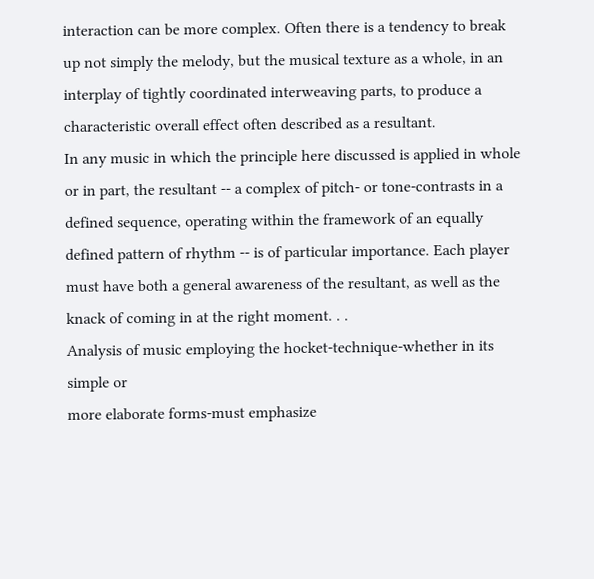interaction can be more complex. Often there is a tendency to break up not simply the melody, but the musical texture as a whole, in an interplay of tightly coordinated interweaving parts, to produce a characteristic overall effect often described as a resultant.
In any music in which the principle here discussed is applied in whole or in part, the resultant -- a complex of pitch- or tone-contrasts in a defined sequence, operating within the framework of an equally defined pattern of rhythm -- is of particular importance. Each player must have both a general awareness of the resultant, as well as the knack of coming in at the right moment. . .
Analysis of music employing the hocket-technique-whether in its simple or
more elaborate forms-must emphasize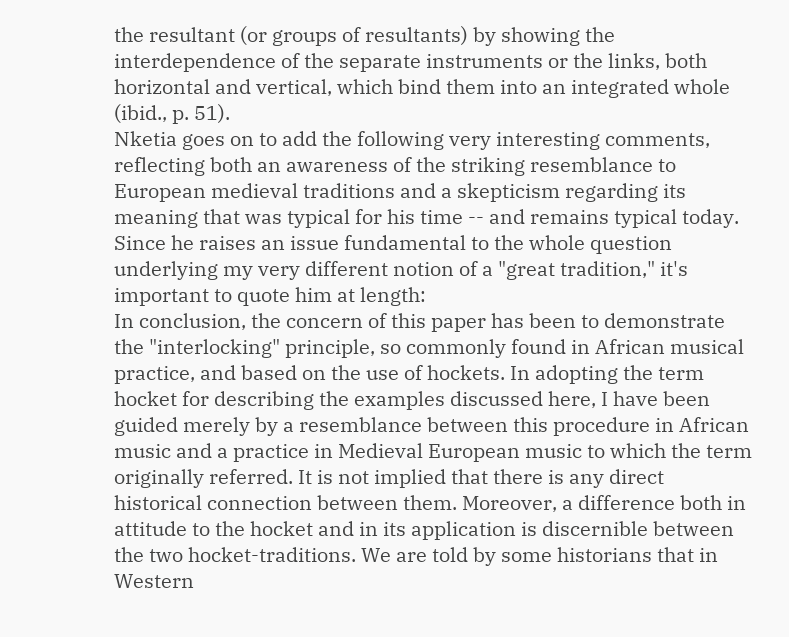the resultant (or groups of resultants) by showing the interdependence of the separate instruments or the links, both horizontal and vertical, which bind them into an integrated whole (ibid., p. 51).
Nketia goes on to add the following very interesting comments, reflecting both an awareness of the striking resemblance to European medieval traditions and a skepticism regarding its meaning that was typical for his time -- and remains typical today. Since he raises an issue fundamental to the whole question underlying my very different notion of a "great tradition," it's important to quote him at length:
In conclusion, the concern of this paper has been to demonstrate the "interlocking" principle, so commonly found in African musical practice, and based on the use of hockets. In adopting the term hocket for describing the examples discussed here, I have been guided merely by a resemblance between this procedure in African music and a practice in Medieval European music to which the term originally referred. It is not implied that there is any direct historical connection between them. Moreover, a difference both in attitude to the hocket and in its application is discernible between the two hocket-traditions. We are told by some historians that in Western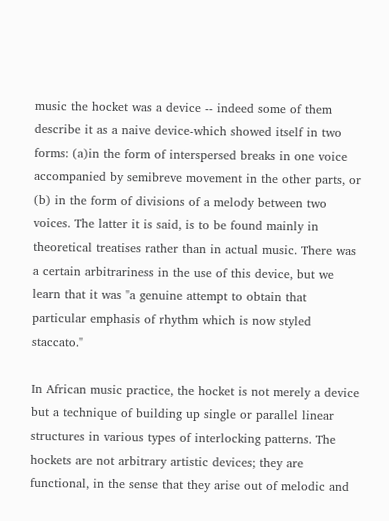music the hocket was a device -- indeed some of them describe it as a naive device-which showed itself in two forms: (a)in the form of interspersed breaks in one voice accompanied by semibreve movement in the other parts, or (b) in the form of divisions of a melody between two voices. The latter it is said, is to be found mainly in theoretical treatises rather than in actual music. There was a certain arbitrariness in the use of this device, but we learn that it was "a genuine attempt to obtain that particular emphasis of rhythm which is now styled staccato."

In African music practice, the hocket is not merely a device but a technique of building up single or parallel linear structures in various types of interlocking patterns. The hockets are not arbitrary artistic devices; they are functional, in the sense that they arise out of melodic and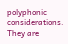polyphonic considerations. They are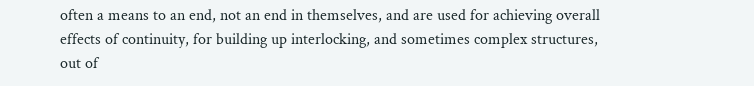often a means to an end, not an end in themselves, and are used for achieving overall effects of continuity, for building up interlocking, and sometimes complex structures, out of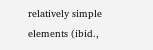relatively simple elements (ibid.,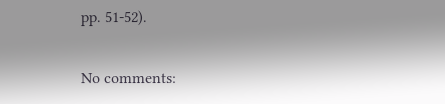pp. 51-52).

No comments: